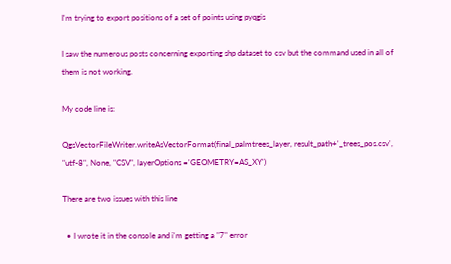I'm trying to export positions of a set of points using pyqgis

I saw the numerous posts concerning exporting shp dataset to csv but the command used in all of them is not working.

My code line is:

QgsVectorFileWriter.writeAsVectorFormat(final_palmtrees_layer, result_path+'_trees_pos.csv', "utf-8", None, "CSV", layerOptions ='GEOMETRY=AS_XY')

There are two issues with this line

  • I wrote it in the console and i'm getting a "7" error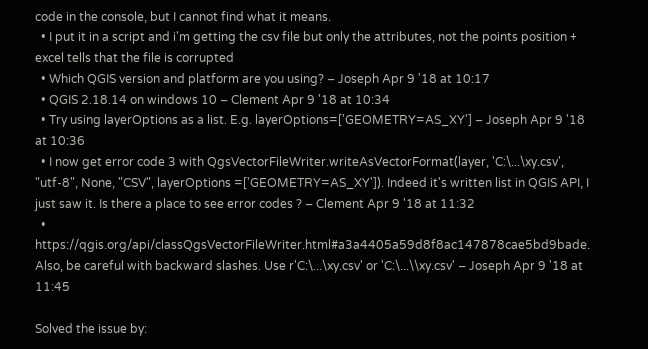code in the console, but I cannot find what it means.
  • I put it in a script and i'm getting the csv file but only the attributes, not the points position + excel tells that the file is corrupted
  • Which QGIS version and platform are you using? – Joseph Apr 9 '18 at 10:17
  • QGIS 2.18.14 on windows 10 – Clement Apr 9 '18 at 10:34
  • Try using layerOptions as a list. E.g. layerOptions=['GEOMETRY=AS_XY'] – Joseph Apr 9 '18 at 10:36
  • I now get error code 3 with QgsVectorFileWriter.writeAsVectorFormat(layer, 'C:\...\xy.csv', "utf-8", None, "CSV", layerOptions =['GEOMETRY=AS_XY']). Indeed it's written list in QGIS API, I just saw it. Is there a place to see error codes ? – Clement Apr 9 '18 at 11:32
  • https://qgis.org/api/classQgsVectorFileWriter.html#a3a4405a59d8f8ac147878cae5bd9bade. Also, be careful with backward slashes. Use r'C:\...\xy.csv' or 'C:\...\\xy.csv' – Joseph Apr 9 '18 at 11:45

Solved the issue by: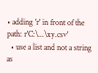• adding 'r' in front of the path: r'C:\...\xy.csv'
  • use a list and not a string as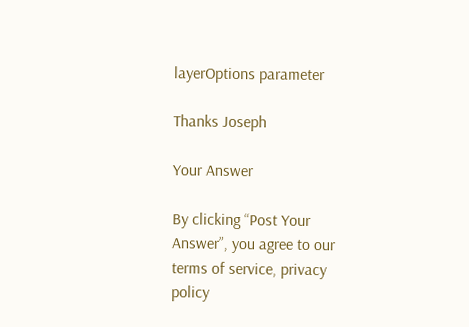layerOptions parameter

Thanks Joseph

Your Answer

By clicking “Post Your Answer”, you agree to our terms of service, privacy policy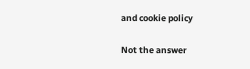and cookie policy

Not the answer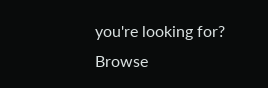you're looking for? Browse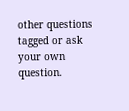other questions tagged or ask your own question.